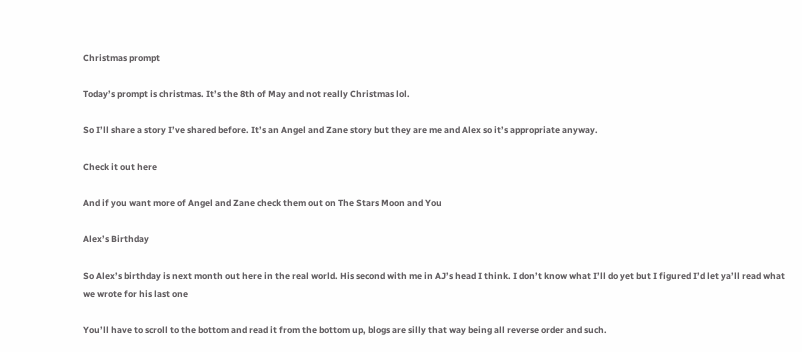Christmas prompt

Today’s prompt is christmas. It’s the 8th of May and not really Christmas lol.

So I’ll share a story I’ve shared before. It’s an Angel and Zane story but they are me and Alex so it’s appropriate anyway.

Check it out here

And if you want more of Angel and Zane check them out on The Stars Moon and You

Alex’s Birthday

So Alex’s birthday is next month out here in the real world. His second with me in AJ’s head I think. I don’t know what I’ll do yet but I figured I’d let ya’ll read what we wrote for his last one

You’ll have to scroll to the bottom and read it from the bottom up, blogs are silly that way being all reverse order and such.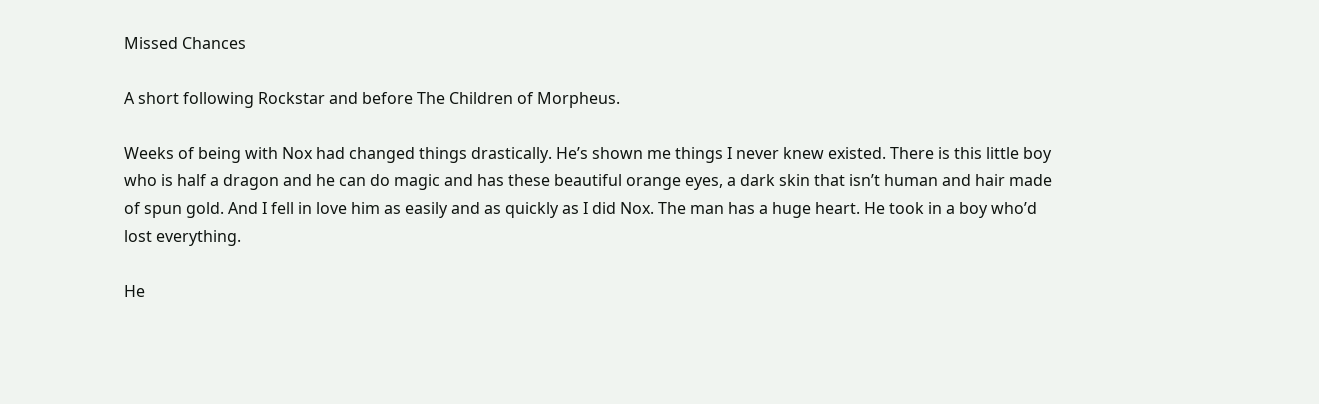Missed Chances

A short following Rockstar and before The Children of Morpheus.

Weeks of being with Nox had changed things drastically. He’s shown me things I never knew existed. There is this little boy who is half a dragon and he can do magic and has these beautiful orange eyes, a dark skin that isn’t human and hair made of spun gold. And I fell in love him as easily and as quickly as I did Nox. The man has a huge heart. He took in a boy who’d lost everything.

He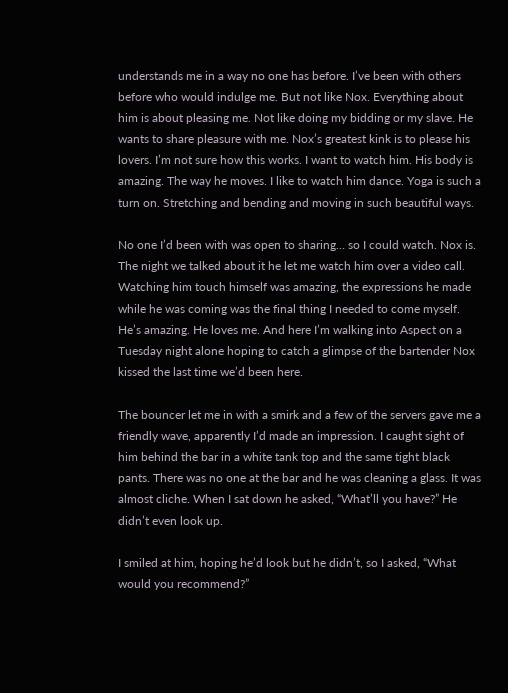understands me in a way no one has before. I’ve been with others before who would indulge me. But not like Nox. Everything about him is about pleasing me. Not like doing my bidding or my slave. He wants to share pleasure with me. Nox’s greatest kink is to please his lovers. I’m not sure how this works. I want to watch him. His body is amazing. The way he moves. I like to watch him dance. Yoga is such a turn on. Stretching and bending and moving in such beautiful ways.

No one I’d been with was open to sharing… so I could watch. Nox is. The night we talked about it he let me watch him over a video call. Watching him touch himself was amazing, the expressions he made while he was coming was the final thing I needed to come myself. He’s amazing. He loves me. And here I’m walking into Aspect on a Tuesday night alone hoping to catch a glimpse of the bartender Nox kissed the last time we’d been here.

The bouncer let me in with a smirk and a few of the servers gave me a friendly wave, apparently I’d made an impression. I caught sight of him behind the bar in a white tank top and the same tight black pants. There was no one at the bar and he was cleaning a glass. It was almost cliche. When I sat down he asked, “What’ll you have?” He didn’t even look up.

I smiled at him, hoping he’d look but he didn’t, so I asked, “What would you recommend?”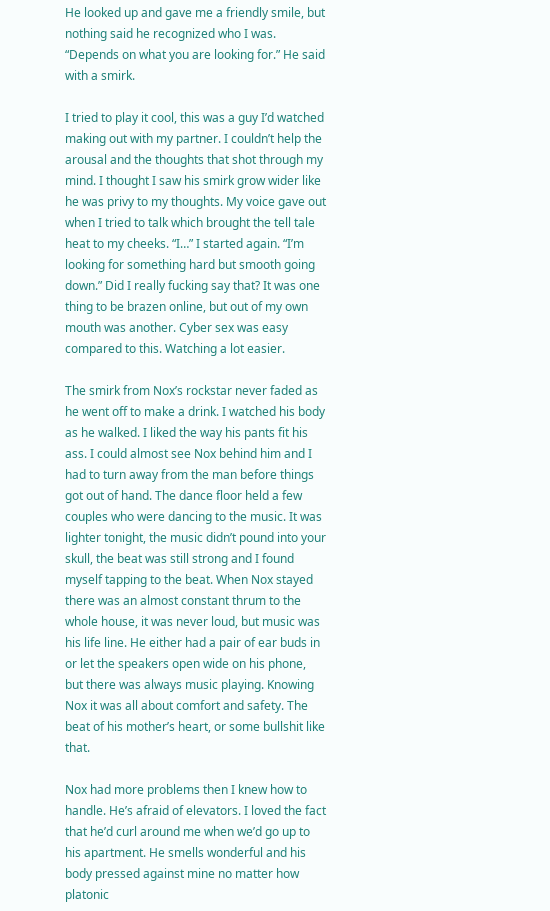He looked up and gave me a friendly smile, but nothing said he recognized who I was. “Depends on what you are looking for.” He said with a smirk.

I tried to play it cool, this was a guy I’d watched making out with my partner. I couldn’t help the arousal and the thoughts that shot through my mind. I thought I saw his smirk grow wider like he was privy to my thoughts. My voice gave out when I tried to talk which brought the tell tale heat to my cheeks. “I…” I started again. “I’m looking for something hard but smooth going down.” Did I really fucking say that? It was one thing to be brazen online, but out of my own mouth was another. Cyber sex was easy compared to this. Watching a lot easier.

The smirk from Nox’s rockstar never faded as he went off to make a drink. I watched his body as he walked. I liked the way his pants fit his ass. I could almost see Nox behind him and I had to turn away from the man before things got out of hand. The dance floor held a few couples who were dancing to the music. It was lighter tonight, the music didn’t pound into your skull, the beat was still strong and I found myself tapping to the beat. When Nox stayed there was an almost constant thrum to the whole house, it was never loud, but music was his life line. He either had a pair of ear buds in or let the speakers open wide on his phone, but there was always music playing. Knowing Nox it was all about comfort and safety. The beat of his mother’s heart, or some bullshit like that.

Nox had more problems then I knew how to handle. He’s afraid of elevators. I loved the fact that he’d curl around me when we’d go up to his apartment. He smells wonderful and his body pressed against mine no matter how platonic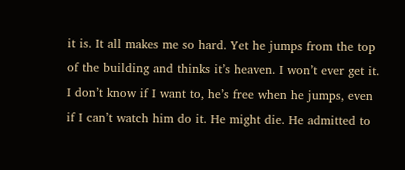it is. It all makes me so hard. Yet he jumps from the top of the building and thinks it’s heaven. I won’t ever get it. I don’t know if I want to, he’s free when he jumps, even if I can’t watch him do it. He might die. He admitted to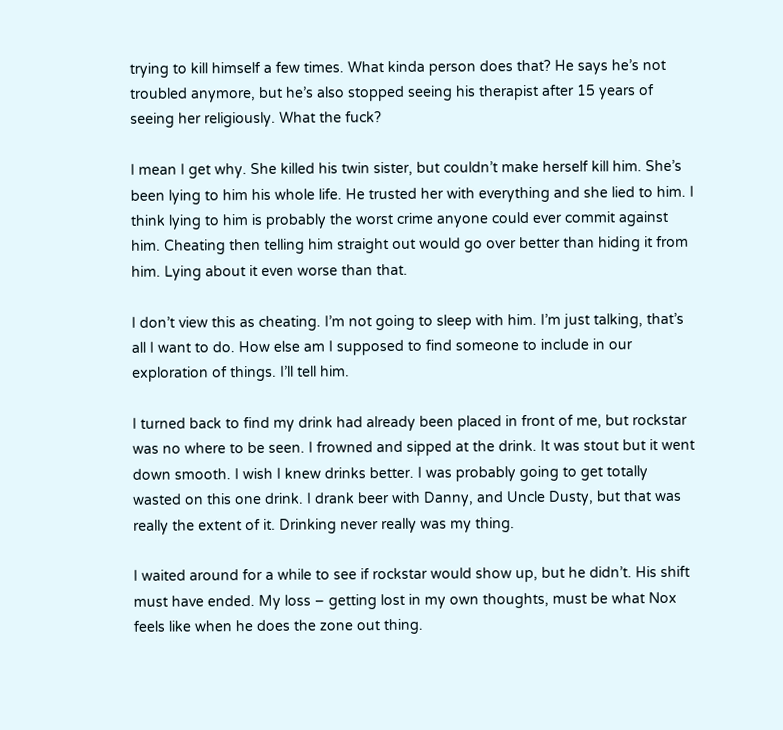trying to kill himself a few times. What kinda person does that? He says he’s not troubled anymore, but he’s also stopped seeing his therapist after 15 years of seeing her religiously. What the fuck?

I mean I get why. She killed his twin sister, but couldn’t make herself kill him. She’s been lying to him his whole life. He trusted her with everything and she lied to him. I think lying to him is probably the worst crime anyone could ever commit against him. Cheating then telling him straight out would go over better than hiding it from him. Lying about it even worse than that.

I don’t view this as cheating. I’m not going to sleep with him. I’m just talking, that’s all I want to do. How else am I supposed to find someone to include in our exploration of things. I’ll tell him.

I turned back to find my drink had already been placed in front of me, but rockstar was no where to be seen. I frowned and sipped at the drink. It was stout but it went down smooth. I wish I knew drinks better. I was probably going to get totally wasted on this one drink. I drank beer with Danny, and Uncle Dusty, but that was really the extent of it. Drinking never really was my thing.

I waited around for a while to see if rockstar would show up, but he didn’t. His shift must have ended. My loss – getting lost in my own thoughts, must be what Nox feels like when he does the zone out thing.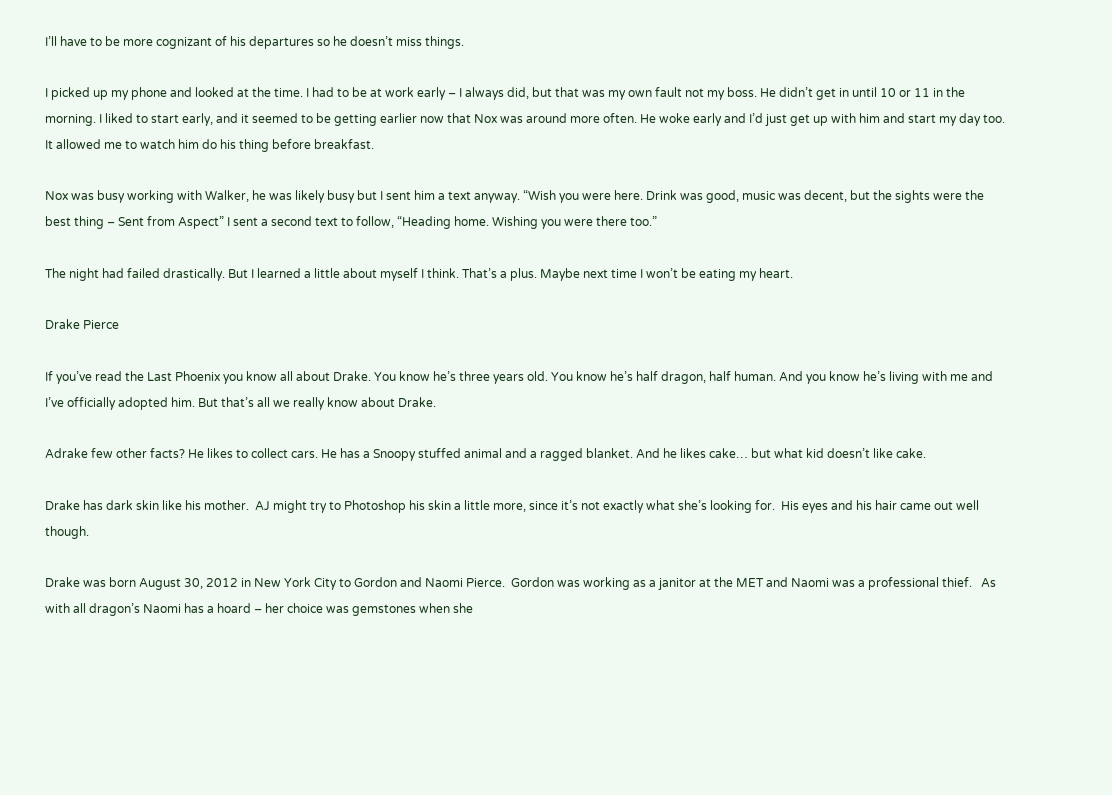I’ll have to be more cognizant of his departures so he doesn’t miss things.

I picked up my phone and looked at the time. I had to be at work early – I always did, but that was my own fault not my boss. He didn’t get in until 10 or 11 in the morning. I liked to start early, and it seemed to be getting earlier now that Nox was around more often. He woke early and I’d just get up with him and start my day too. It allowed me to watch him do his thing before breakfast.

Nox was busy working with Walker, he was likely busy but I sent him a text anyway. “Wish you were here. Drink was good, music was decent, but the sights were the best thing – Sent from Aspect” I sent a second text to follow, “Heading home. Wishing you were there too.”

The night had failed drastically. But I learned a little about myself I think. That’s a plus. Maybe next time I won’t be eating my heart.

Drake Pierce

If you’ve read the Last Phoenix you know all about Drake. You know he’s three years old. You know he’s half dragon, half human. And you know he’s living with me and I’ve officially adopted him. But that’s all we really know about Drake.

Adrake few other facts? He likes to collect cars. He has a Snoopy stuffed animal and a ragged blanket. And he likes cake… but what kid doesn’t like cake.

Drake has dark skin like his mother.  AJ might try to Photoshop his skin a little more, since it’s not exactly what she’s looking for.  His eyes and his hair came out well though.

Drake was born August 30, 2012 in New York City to Gordon and Naomi Pierce.  Gordon was working as a janitor at the MET and Naomi was a professional thief.   As with all dragon’s Naomi has a hoard – her choice was gemstones when she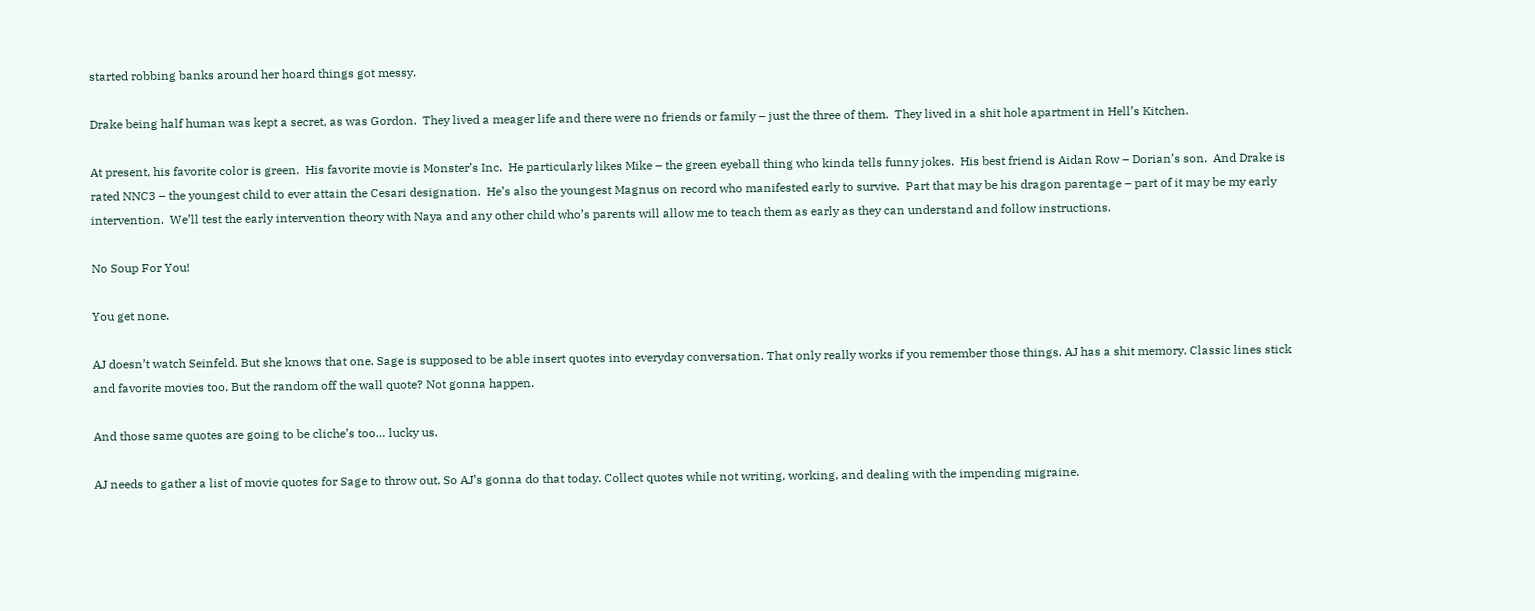started robbing banks around her hoard things got messy.

Drake being half human was kept a secret, as was Gordon.  They lived a meager life and there were no friends or family – just the three of them.  They lived in a shit hole apartment in Hell’s Kitchen.

At present, his favorite color is green.  His favorite movie is Monster’s Inc.  He particularly likes Mike – the green eyeball thing who kinda tells funny jokes.  His best friend is Aidan Row – Dorian’s son.  And Drake is rated NNC3 – the youngest child to ever attain the Cesari designation.  He’s also the youngest Magnus on record who manifested early to survive.  Part that may be his dragon parentage – part of it may be my early intervention.  We’ll test the early intervention theory with Naya and any other child who’s parents will allow me to teach them as early as they can understand and follow instructions.

No Soup For You!

You get none.

AJ doesn’t watch Seinfeld. But she knows that one. Sage is supposed to be able insert quotes into everyday conversation. That only really works if you remember those things. AJ has a shit memory. Classic lines stick and favorite movies too. But the random off the wall quote? Not gonna happen.

And those same quotes are going to be cliche’s too… lucky us.

AJ needs to gather a list of movie quotes for Sage to throw out. So AJ’s gonna do that today. Collect quotes while not writing, working, and dealing with the impending migraine.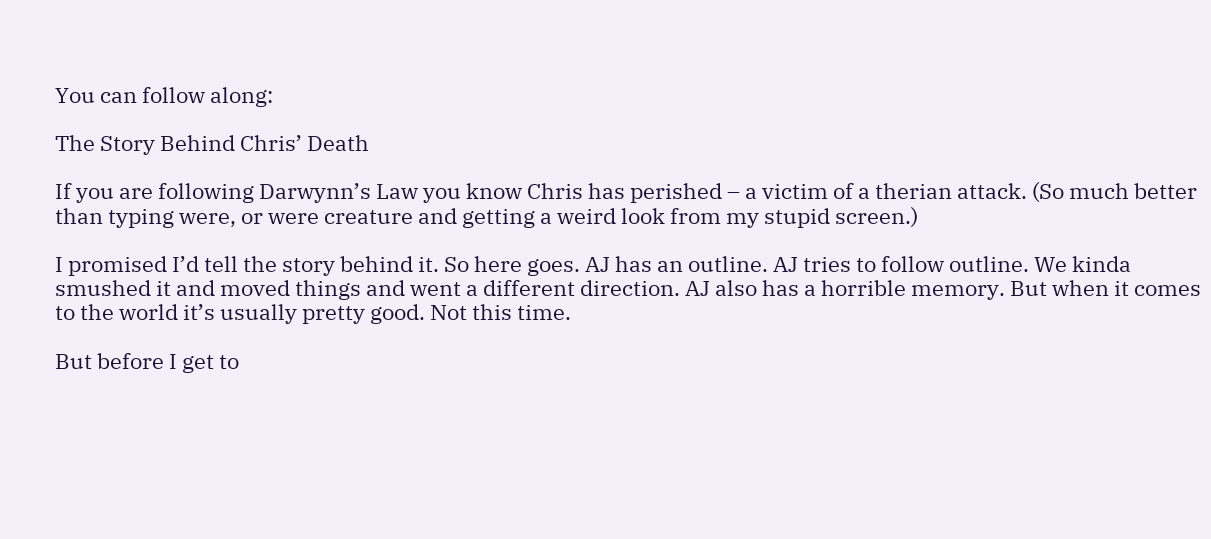You can follow along:

The Story Behind Chris’ Death

If you are following Darwynn’s Law you know Chris has perished – a victim of a therian attack. (So much better than typing were, or were creature and getting a weird look from my stupid screen.)

I promised I’d tell the story behind it. So here goes. AJ has an outline. AJ tries to follow outline. We kinda smushed it and moved things and went a different direction. AJ also has a horrible memory. But when it comes to the world it’s usually pretty good. Not this time.

But before I get to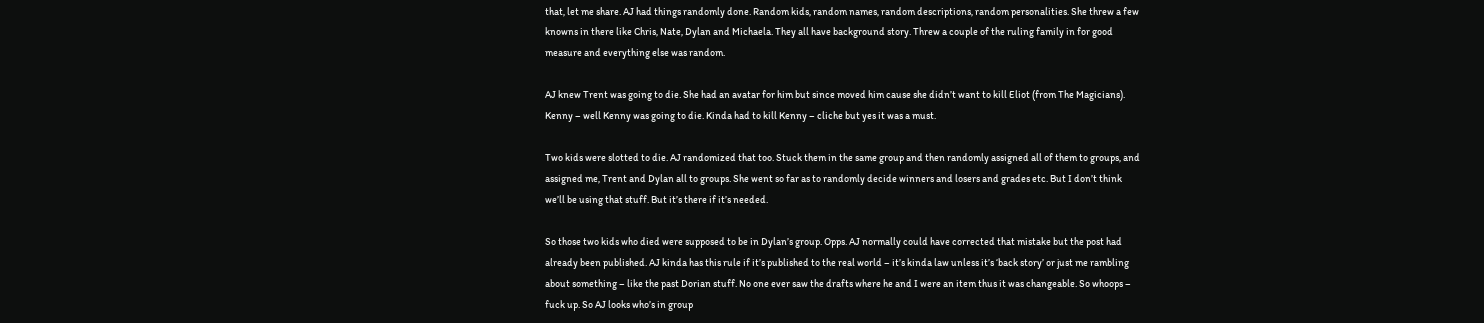that, let me share. AJ had things randomly done. Random kids, random names, random descriptions, random personalities. She threw a few knowns in there like Chris, Nate, Dylan and Michaela. They all have background story. Threw a couple of the ruling family in for good measure and everything else was random.

AJ knew Trent was going to die. She had an avatar for him but since moved him cause she didn’t want to kill Eliot (from The Magicians). Kenny – well Kenny was going to die. Kinda had to kill Kenny – cliche but yes it was a must.

Two kids were slotted to die. AJ randomized that too. Stuck them in the same group and then randomly assigned all of them to groups, and assigned me, Trent and Dylan all to groups. She went so far as to randomly decide winners and losers and grades etc. But I don’t think we’ll be using that stuff. But it’s there if it’s needed.

So those two kids who died were supposed to be in Dylan’s group. Opps. AJ normally could have corrected that mistake but the post had already been published. AJ kinda has this rule if it’s published to the real world – it’s kinda law unless it’s ‘back story’ or just me rambling about something – like the past Dorian stuff. No one ever saw the drafts where he and I were an item thus it was changeable. So whoops – fuck up. So AJ looks who’s in group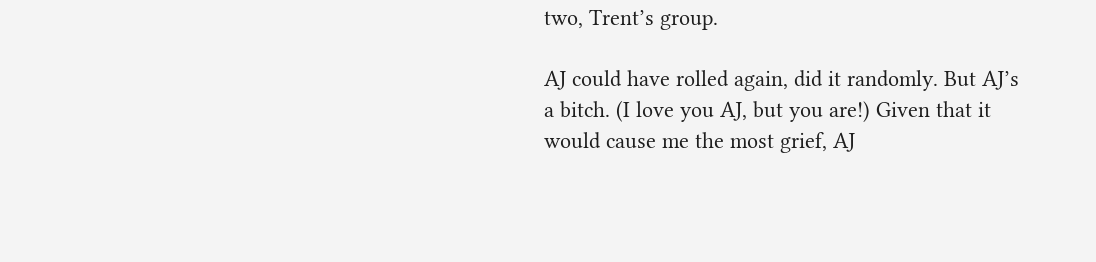two, Trent’s group.

AJ could have rolled again, did it randomly. But AJ’s a bitch. (I love you AJ, but you are!) Given that it would cause me the most grief, AJ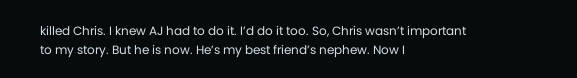killed Chris. I knew AJ had to do it. I’d do it too. So, Chris wasn’t important to my story. But he is now. He’s my best friend’s nephew. Now I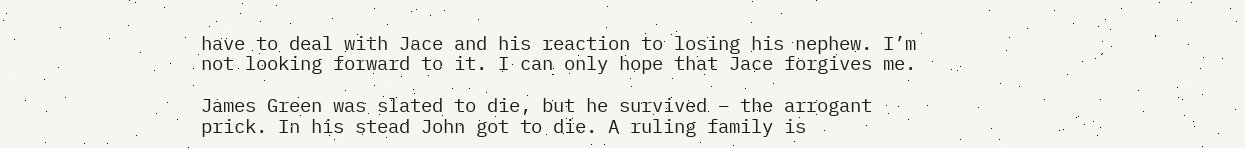have to deal with Jace and his reaction to losing his nephew. I’m not looking forward to it. I can only hope that Jace forgives me.

James Green was slated to die, but he survived – the arrogant prick. In his stead John got to die. A ruling family is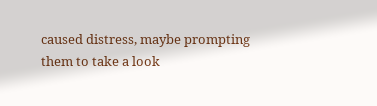caused distress, maybe prompting them to take a look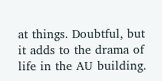at things. Doubtful, but it adds to the drama of life in the AU building.